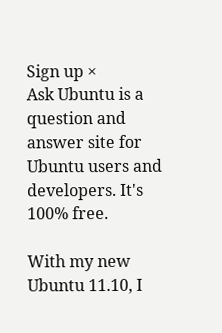Sign up ×
Ask Ubuntu is a question and answer site for Ubuntu users and developers. It's 100% free.

With my new Ubuntu 11.10, I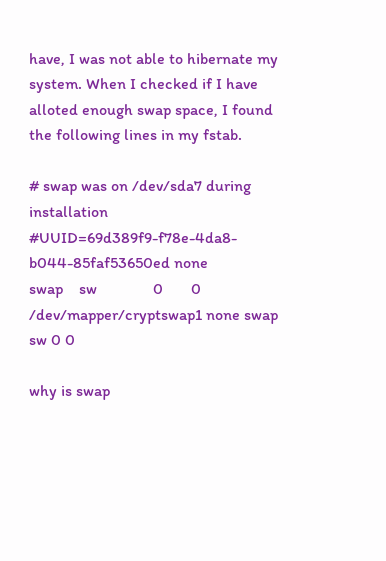have, I was not able to hibernate my system. When I checked if I have alloted enough swap space, I found the following lines in my fstab.

# swap was on /dev/sda7 during installation
#UUID=69d389f9-f78e-4da8-b044-85faf53650ed none            swap    sw              0       0
/dev/mapper/cryptswap1 none swap sw 0 0

why is swap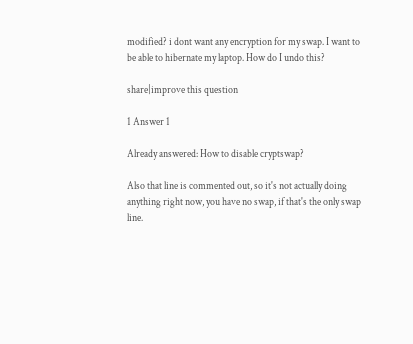modified? i dont want any encryption for my swap. I want to be able to hibernate my laptop. How do I undo this?

share|improve this question

1 Answer 1

Already answered: How to disable cryptswap?

Also that line is commented out, so it's not actually doing anything right now, you have no swap, if that's the only swap line.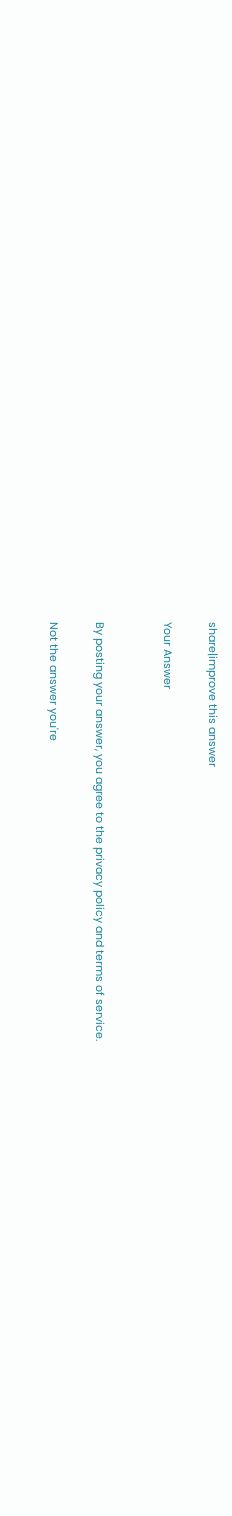share|improve this answer

Your Answer


By posting your answer, you agree to the privacy policy and terms of service.

Not the answer you're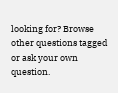looking for? Browse other questions tagged or ask your own question.